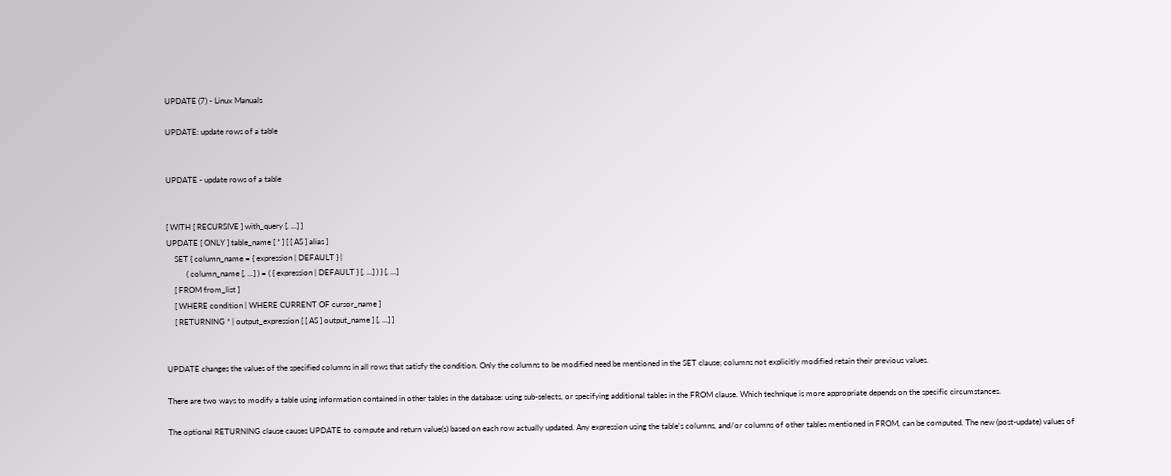UPDATE (7) - Linux Manuals

UPDATE: update rows of a table


UPDATE - update rows of a table


[ WITH [ RECURSIVE ] with_query [, ...] ]
UPDATE [ ONLY ] table_name [ * ] [ [ AS ] alias ]
    SET { column_name = { expression | DEFAULT } |
          ( column_name [, ...] ) = ( { expression | DEFAULT } [, ...] ) } [, ...]
    [ FROM from_list ]
    [ WHERE condition | WHERE CURRENT OF cursor_name ]
    [ RETURNING * | output_expression [ [ AS ] output_name ] [, ...] ]


UPDATE changes the values of the specified columns in all rows that satisfy the condition. Only the columns to be modified need be mentioned in the SET clause; columns not explicitly modified retain their previous values.

There are two ways to modify a table using information contained in other tables in the database: using sub-selects, or specifying additional tables in the FROM clause. Which technique is more appropriate depends on the specific circumstances.

The optional RETURNING clause causes UPDATE to compute and return value(s) based on each row actually updated. Any expression using the table's columns, and/or columns of other tables mentioned in FROM, can be computed. The new (post-update) values of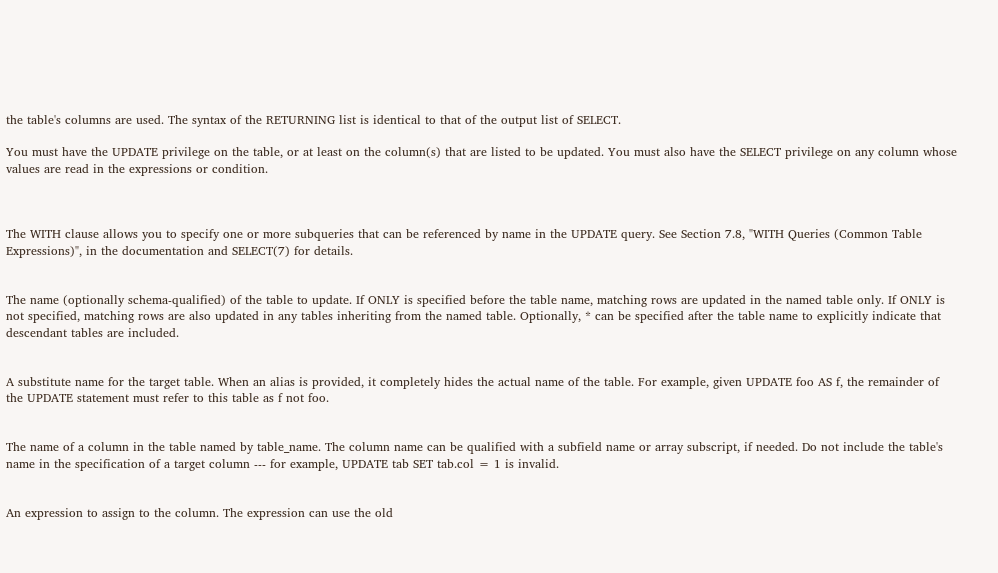the table's columns are used. The syntax of the RETURNING list is identical to that of the output list of SELECT.

You must have the UPDATE privilege on the table, or at least on the column(s) that are listed to be updated. You must also have the SELECT privilege on any column whose values are read in the expressions or condition.



The WITH clause allows you to specify one or more subqueries that can be referenced by name in the UPDATE query. See Section 7.8, "WITH Queries (Common Table Expressions)", in the documentation and SELECT(7) for details.


The name (optionally schema-qualified) of the table to update. If ONLY is specified before the table name, matching rows are updated in the named table only. If ONLY is not specified, matching rows are also updated in any tables inheriting from the named table. Optionally, * can be specified after the table name to explicitly indicate that descendant tables are included.


A substitute name for the target table. When an alias is provided, it completely hides the actual name of the table. For example, given UPDATE foo AS f, the remainder of the UPDATE statement must refer to this table as f not foo.


The name of a column in the table named by table_name. The column name can be qualified with a subfield name or array subscript, if needed. Do not include the table's name in the specification of a target column --- for example, UPDATE tab SET tab.col = 1 is invalid.


An expression to assign to the column. The expression can use the old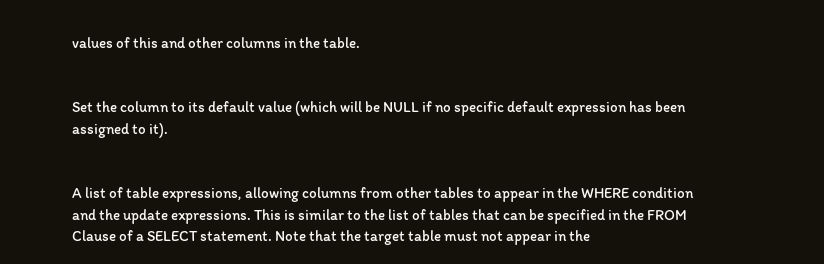values of this and other columns in the table.


Set the column to its default value (which will be NULL if no specific default expression has been assigned to it).


A list of table expressions, allowing columns from other tables to appear in the WHERE condition and the update expressions. This is similar to the list of tables that can be specified in the FROM Clause of a SELECT statement. Note that the target table must not appear in the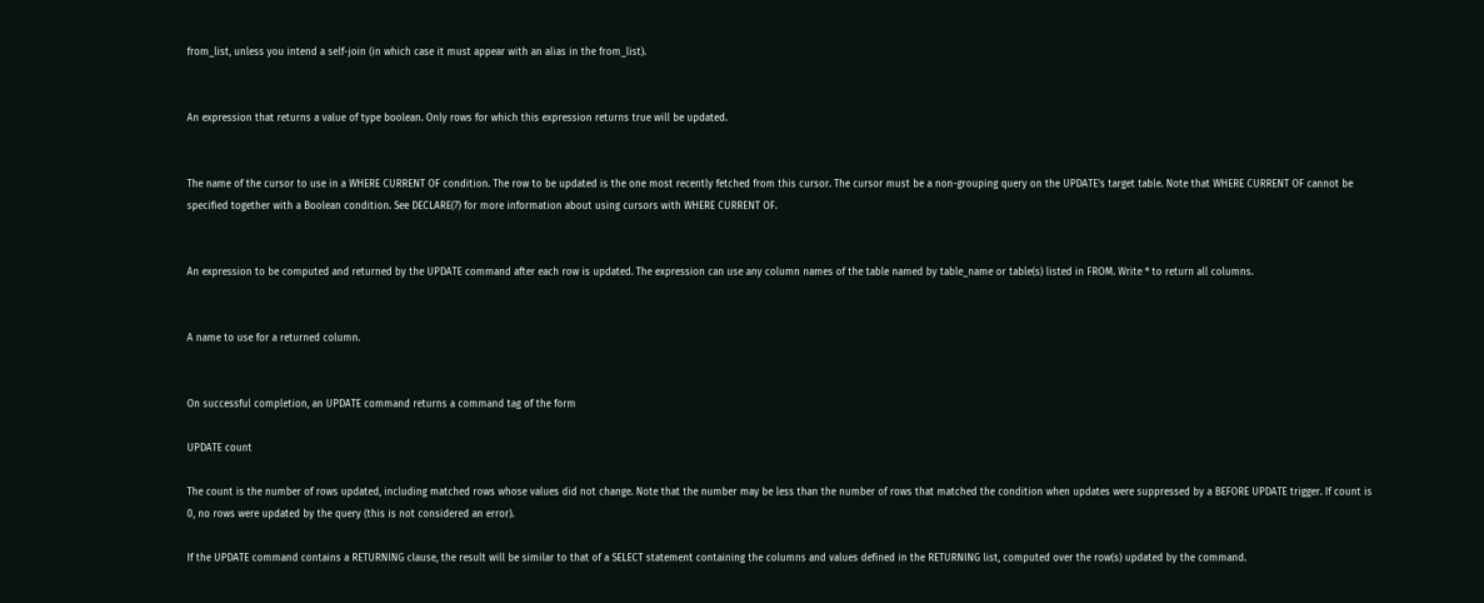from_list, unless you intend a self-join (in which case it must appear with an alias in the from_list).


An expression that returns a value of type boolean. Only rows for which this expression returns true will be updated.


The name of the cursor to use in a WHERE CURRENT OF condition. The row to be updated is the one most recently fetched from this cursor. The cursor must be a non-grouping query on the UPDATE's target table. Note that WHERE CURRENT OF cannot be specified together with a Boolean condition. See DECLARE(7) for more information about using cursors with WHERE CURRENT OF.


An expression to be computed and returned by the UPDATE command after each row is updated. The expression can use any column names of the table named by table_name or table(s) listed in FROM. Write * to return all columns.


A name to use for a returned column.


On successful completion, an UPDATE command returns a command tag of the form

UPDATE count

The count is the number of rows updated, including matched rows whose values did not change. Note that the number may be less than the number of rows that matched the condition when updates were suppressed by a BEFORE UPDATE trigger. If count is 0, no rows were updated by the query (this is not considered an error).

If the UPDATE command contains a RETURNING clause, the result will be similar to that of a SELECT statement containing the columns and values defined in the RETURNING list, computed over the row(s) updated by the command.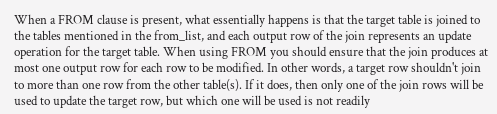When a FROM clause is present, what essentially happens is that the target table is joined to the tables mentioned in the from_list, and each output row of the join represents an update operation for the target table. When using FROM you should ensure that the join produces at most one output row for each row to be modified. In other words, a target row shouldn't join to more than one row from the other table(s). If it does, then only one of the join rows will be used to update the target row, but which one will be used is not readily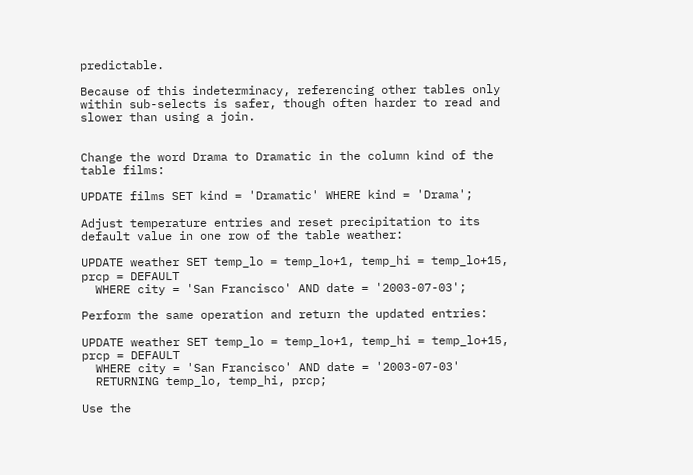predictable.

Because of this indeterminacy, referencing other tables only within sub-selects is safer, though often harder to read and slower than using a join.


Change the word Drama to Dramatic in the column kind of the table films:

UPDATE films SET kind = 'Dramatic' WHERE kind = 'Drama';

Adjust temperature entries and reset precipitation to its default value in one row of the table weather:

UPDATE weather SET temp_lo = temp_lo+1, temp_hi = temp_lo+15, prcp = DEFAULT
  WHERE city = 'San Francisco' AND date = '2003-07-03';

Perform the same operation and return the updated entries:

UPDATE weather SET temp_lo = temp_lo+1, temp_hi = temp_lo+15, prcp = DEFAULT
  WHERE city = 'San Francisco' AND date = '2003-07-03'
  RETURNING temp_lo, temp_hi, prcp;

Use the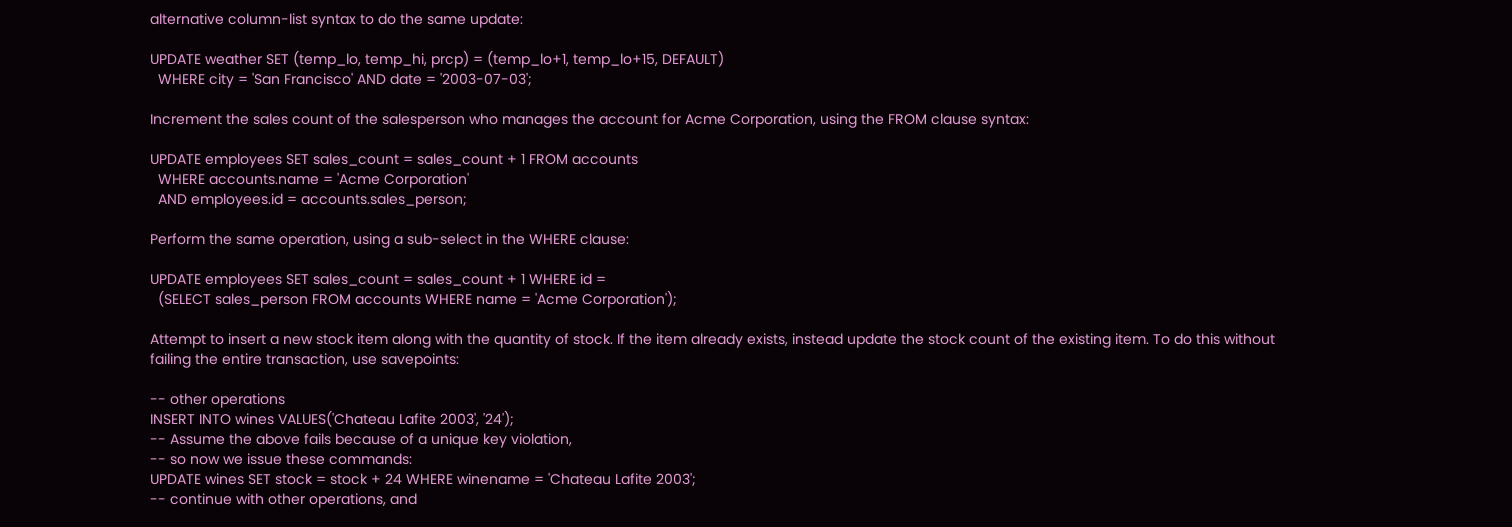alternative column-list syntax to do the same update:

UPDATE weather SET (temp_lo, temp_hi, prcp) = (temp_lo+1, temp_lo+15, DEFAULT)
  WHERE city = 'San Francisco' AND date = '2003-07-03';

Increment the sales count of the salesperson who manages the account for Acme Corporation, using the FROM clause syntax:

UPDATE employees SET sales_count = sales_count + 1 FROM accounts
  WHERE accounts.name = 'Acme Corporation'
  AND employees.id = accounts.sales_person;

Perform the same operation, using a sub-select in the WHERE clause:

UPDATE employees SET sales_count = sales_count + 1 WHERE id =
  (SELECT sales_person FROM accounts WHERE name = 'Acme Corporation');

Attempt to insert a new stock item along with the quantity of stock. If the item already exists, instead update the stock count of the existing item. To do this without failing the entire transaction, use savepoints:

-- other operations
INSERT INTO wines VALUES('Chateau Lafite 2003', '24');
-- Assume the above fails because of a unique key violation,
-- so now we issue these commands:
UPDATE wines SET stock = stock + 24 WHERE winename = 'Chateau Lafite 2003';
-- continue with other operations, and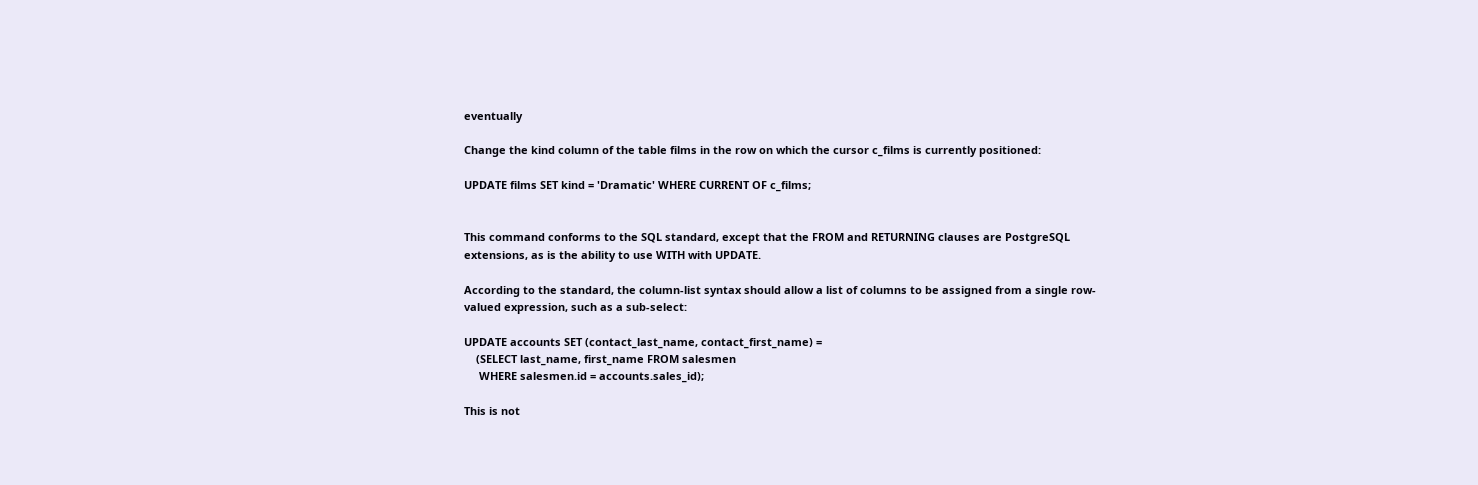eventually

Change the kind column of the table films in the row on which the cursor c_films is currently positioned:

UPDATE films SET kind = 'Dramatic' WHERE CURRENT OF c_films;


This command conforms to the SQL standard, except that the FROM and RETURNING clauses are PostgreSQL extensions, as is the ability to use WITH with UPDATE.

According to the standard, the column-list syntax should allow a list of columns to be assigned from a single row-valued expression, such as a sub-select:

UPDATE accounts SET (contact_last_name, contact_first_name) =
    (SELECT last_name, first_name FROM salesmen
     WHERE salesmen.id = accounts.sales_id);

This is not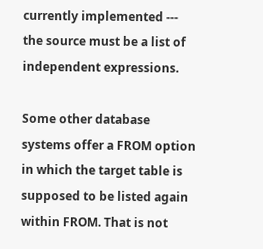currently implemented --- the source must be a list of independent expressions.

Some other database systems offer a FROM option in which the target table is supposed to be listed again within FROM. That is not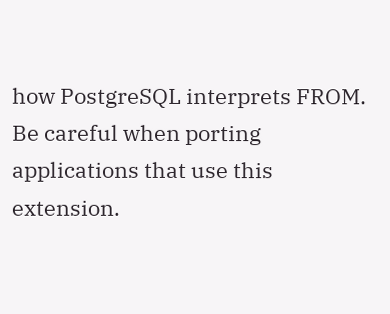how PostgreSQL interprets FROM. Be careful when porting applications that use this extension.